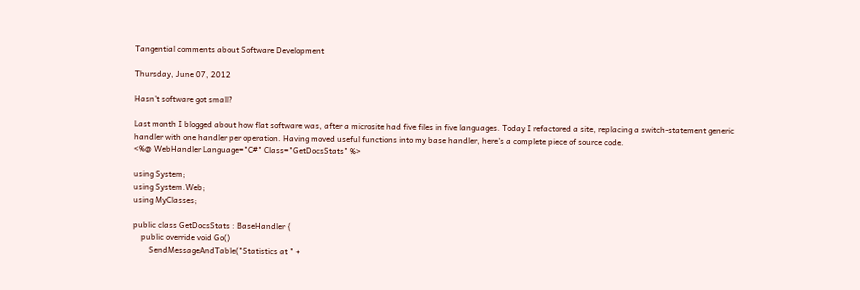Tangential comments about Software Development

Thursday, June 07, 2012

Hasn't software got small?

Last month I blogged about how flat software was, after a microsite had five files in five languages. Today I refactored a site, replacing a switch-statement generic handler with one handler per operation. Having moved useful functions into my base handler, here's a complete piece of source code.
<%@ WebHandler Language="C#" Class="GetDocsStats" %>

using System;
using System.Web;
using MyClasses;

public class GetDocsStats : BaseHandler {
    public override void Go()
        SendMessageAndTable("Statistics at " +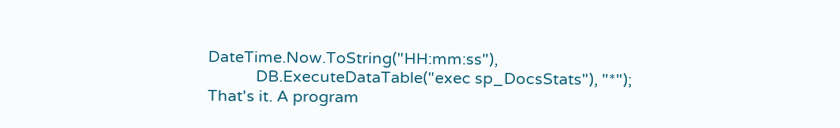DateTime.Now.ToString("HH:mm:ss"),
            DB.ExecuteDataTable("exec sp_DocsStats"), "*");
That's it. A program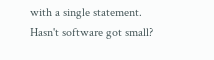with a single statement. Hasn't software got small?